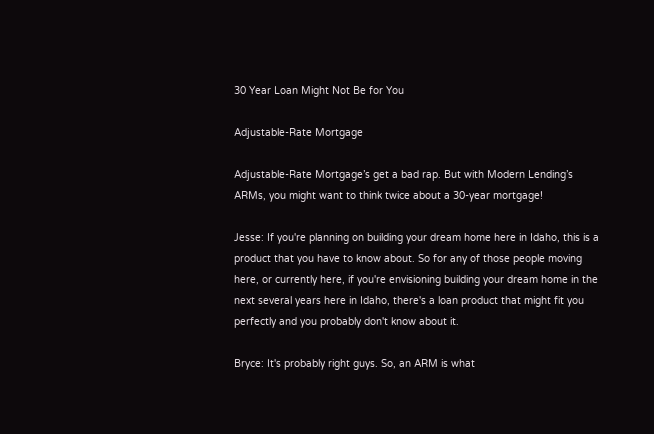30 Year Loan Might Not Be for You

Adjustable-Rate Mortgage

Adjustable-Rate Mortgage’s get a bad rap. But with Modern Lending’s ARMs, you might want to think twice about a 30-year mortgage!

Jesse: If you're planning on building your dream home here in Idaho, this is a product that you have to know about. So for any of those people moving here, or currently here, if you're envisioning building your dream home in the next several years here in Idaho, there's a loan product that might fit you perfectly and you probably don't know about it.

Bryce: It's probably right guys. So, an ARM is what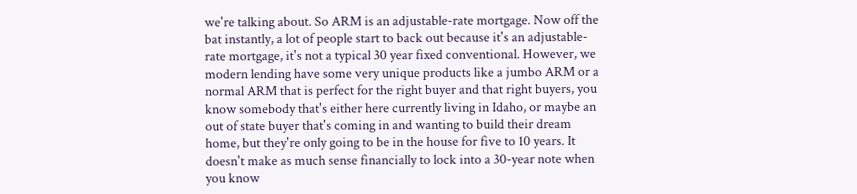we're talking about. So ARM is an adjustable-rate mortgage. Now off the bat instantly, a lot of people start to back out because it's an adjustable-rate mortgage, it's not a typical 30 year fixed conventional. However, we modern lending have some very unique products like a jumbo ARM or a normal ARM that is perfect for the right buyer and that right buyers, you know somebody that's either here currently living in Idaho, or maybe an out of state buyer that's coming in and wanting to build their dream home, but they're only going to be in the house for five to 10 years. It doesn't make as much sense financially to lock into a 30-year note when you know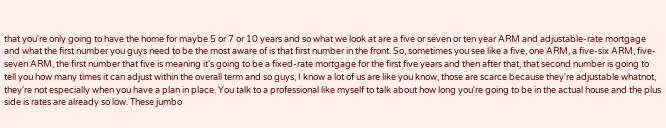that you're only going to have the home for maybe 5 or 7 or 10 years and so what we look at are a five or seven or ten year ARM and adjustable-rate mortgage and what the first number you guys need to be the most aware of is that first number in the front. So, sometimes you see like a five, one ARM, a five-six ARM, five-seven ARM, the first number that five is meaning it's going to be a fixed-rate mortgage for the first five years and then after that, that second number is going to tell you how many times it can adjust within the overall term and so guys, I know a lot of us are like you know, those are scarce because they're adjustable whatnot, they're not especially when you have a plan in place. You talk to a professional like myself to talk about how long you're going to be in the actual house and the plus side is rates are already so low. These jumbo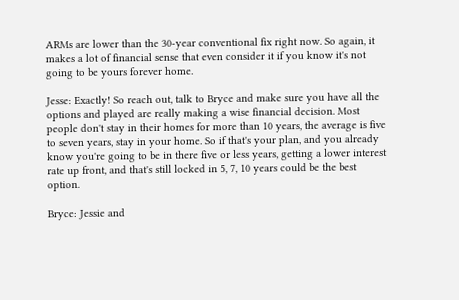ARMs are lower than the 30-year conventional fix right now. So again, it makes a lot of financial sense that even consider it if you know it's not going to be yours forever home.

Jesse: Exactly! So reach out, talk to Bryce and make sure you have all the options and played are really making a wise financial decision. Most people don't stay in their homes for more than 10 years, the average is five to seven years, stay in your home. So if that's your plan, and you already know you're going to be in there five or less years, getting a lower interest rate up front, and that's still locked in 5, 7, 10 years could be the best option.

Bryce: Jessie and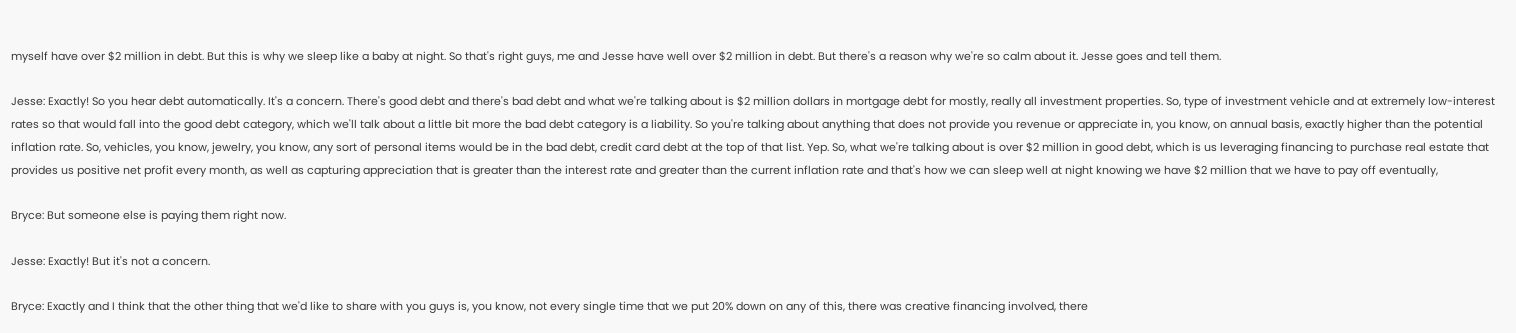myself have over $2 million in debt. But this is why we sleep like a baby at night. So that's right guys, me and Jesse have well over $2 million in debt. But there's a reason why we're so calm about it. Jesse goes and tell them.

Jesse: Exactly! So you hear debt automatically. It's a concern. There's good debt and there's bad debt and what we're talking about is $2 million dollars in mortgage debt for mostly, really all investment properties. So, type of investment vehicle and at extremely low-interest rates so that would fall into the good debt category, which we'll talk about a little bit more the bad debt category is a liability. So you're talking about anything that does not provide you revenue or appreciate in, you know, on annual basis, exactly higher than the potential inflation rate. So, vehicles, you know, jewelry, you know, any sort of personal items would be in the bad debt, credit card debt at the top of that list. Yep. So, what we're talking about is over $2 million in good debt, which is us leveraging financing to purchase real estate that provides us positive net profit every month, as well as capturing appreciation that is greater than the interest rate and greater than the current inflation rate and that's how we can sleep well at night knowing we have $2 million that we have to pay off eventually,

Bryce: But someone else is paying them right now.

Jesse: Exactly! But it's not a concern.

Bryce: Exactly and I think that the other thing that we'd like to share with you guys is, you know, not every single time that we put 20% down on any of this, there was creative financing involved, there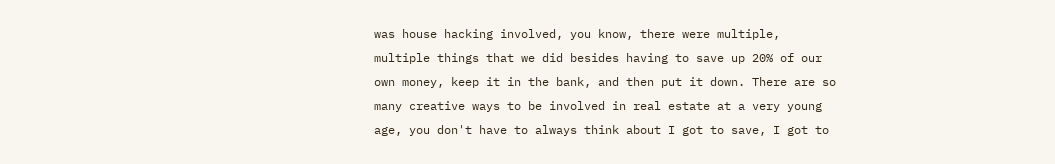was house hacking involved, you know, there were multiple, multiple things that we did besides having to save up 20% of our own money, keep it in the bank, and then put it down. There are so many creative ways to be involved in real estate at a very young age, you don't have to always think about I got to save, I got to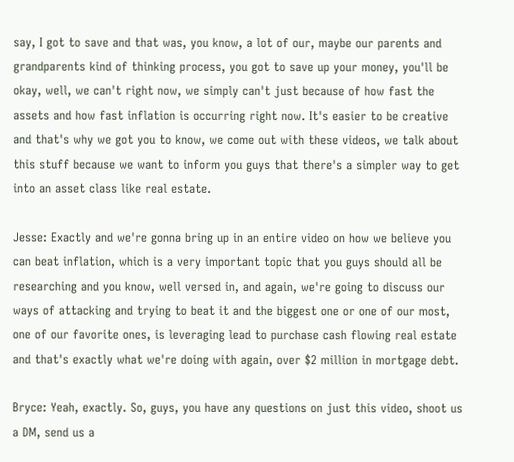say, I got to save and that was, you know, a lot of our, maybe our parents and grandparents kind of thinking process, you got to save up your money, you'll be okay, well, we can't right now, we simply can't just because of how fast the assets and how fast inflation is occurring right now. It's easier to be creative and that's why we got you to know, we come out with these videos, we talk about this stuff because we want to inform you guys that there's a simpler way to get into an asset class like real estate.

Jesse: Exactly and we're gonna bring up in an entire video on how we believe you can beat inflation, which is a very important topic that you guys should all be researching and you know, well versed in, and again, we're going to discuss our ways of attacking and trying to beat it and the biggest one or one of our most, one of our favorite ones, is leveraging lead to purchase cash flowing real estate and that's exactly what we're doing with again, over $2 million in mortgage debt.

Bryce: Yeah, exactly. So, guys, you have any questions on just this video, shoot us a DM, send us a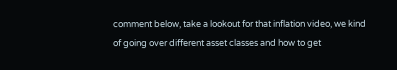comment below, take a lookout for that inflation video, we kind of going over different asset classes and how to get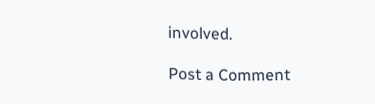involved.

Post a Comment